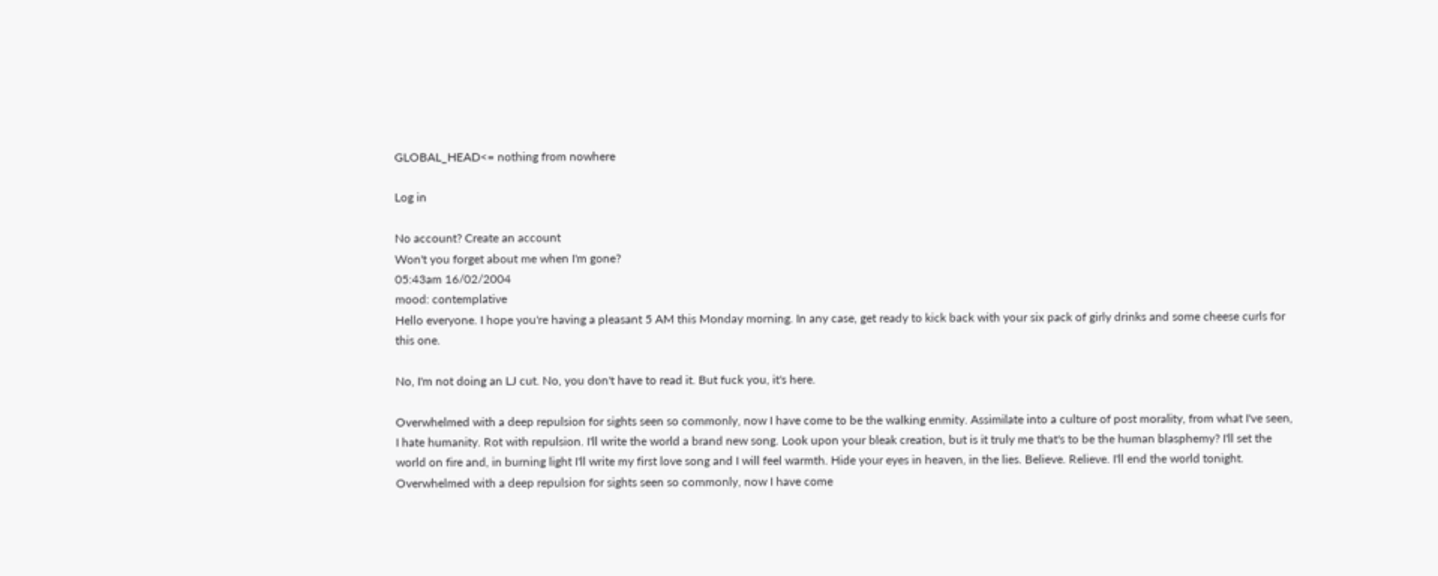GLOBAL_HEAD<= nothing from nowhere

Log in

No account? Create an account
Won't you forget about me when I'm gone?
05:43am 16/02/2004
mood: contemplative
Hello everyone. I hope you're having a pleasant 5 AM this Monday morning. In any case, get ready to kick back with your six pack of girly drinks and some cheese curls for this one.

No, I'm not doing an LJ cut. No, you don't have to read it. But fuck you, it's here.

Overwhelmed with a deep repulsion for sights seen so commonly, now I have come to be the walking enmity. Assimilate into a culture of post morality, from what I've seen, I hate humanity. Rot with repulsion. I'll write the world a brand new song. Look upon your bleak creation, but is it truly me that's to be the human blasphemy? I'll set the world on fire and, in burning light I'll write my first love song and I will feel warmth. Hide your eyes in heaven, in the lies. Believe. Relieve. I'll end the world tonight. Overwhelmed with a deep repulsion for sights seen so commonly, now I have come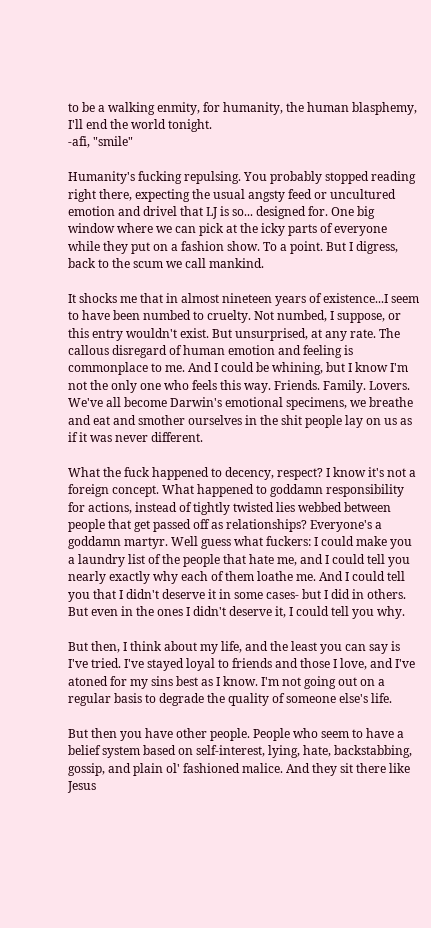to be a walking enmity, for humanity, the human blasphemy, I'll end the world tonight.
-afi, "smile"

Humanity's fucking repulsing. You probably stopped reading right there, expecting the usual angsty feed or uncultured emotion and drivel that LJ is so... designed for. One big window where we can pick at the icky parts of everyone while they put on a fashion show. To a point. But I digress, back to the scum we call mankind.

It shocks me that in almost nineteen years of existence...I seem to have been numbed to cruelty. Not numbed, I suppose, or this entry wouldn't exist. But unsurprised, at any rate. The callous disregard of human emotion and feeling is commonplace to me. And I could be whining, but I know I'm not the only one who feels this way. Friends. Family. Lovers. We've all become Darwin's emotional specimens, we breathe and eat and smother ourselves in the shit people lay on us as if it was never different.

What the fuck happened to decency, respect? I know it's not a foreign concept. What happened to goddamn responsibility for actions, instead of tightly twisted lies webbed between people that get passed off as relationships? Everyone's a goddamn martyr. Well guess what fuckers: I could make you a laundry list of the people that hate me, and I could tell you nearly exactly why each of them loathe me. And I could tell you that I didn't deserve it in some cases- but I did in others. But even in the ones I didn't deserve it, I could tell you why.

But then, I think about my life, and the least you can say is I've tried. I've stayed loyal to friends and those I love, and I've atoned for my sins best as I know. I'm not going out on a regular basis to degrade the quality of someone else's life.

But then you have other people. People who seem to have a belief system based on self-interest, lying, hate, backstabbing, gossip, and plain ol' fashioned malice. And they sit there like Jesus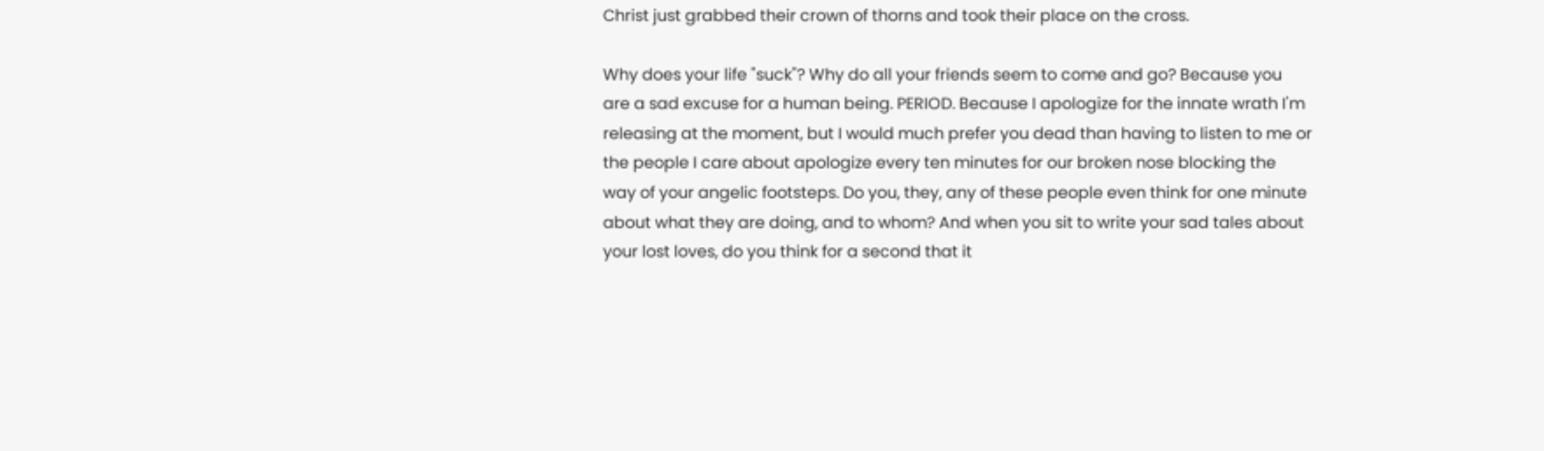Christ just grabbed their crown of thorns and took their place on the cross.

Why does your life "suck"? Why do all your friends seem to come and go? Because you are a sad excuse for a human being. PERIOD. Because I apologize for the innate wrath I'm releasing at the moment, but I would much prefer you dead than having to listen to me or the people I care about apologize every ten minutes for our broken nose blocking the way of your angelic footsteps. Do you, they, any of these people even think for one minute about what they are doing, and to whom? And when you sit to write your sad tales about your lost loves, do you think for a second that it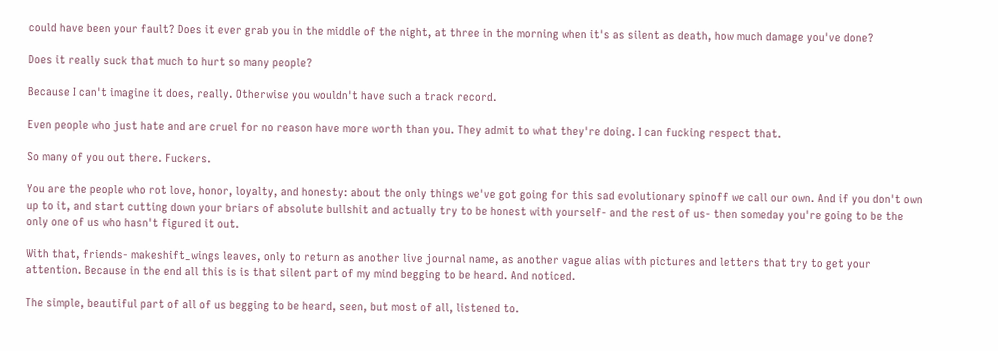could have been your fault? Does it ever grab you in the middle of the night, at three in the morning when it's as silent as death, how much damage you've done?

Does it really suck that much to hurt so many people?

Because I can't imagine it does, really. Otherwise you wouldn't have such a track record.

Even people who just hate and are cruel for no reason have more worth than you. They admit to what they're doing. I can fucking respect that.

So many of you out there. Fuckers.

You are the people who rot love, honor, loyalty, and honesty: about the only things we've got going for this sad evolutionary spinoff we call our own. And if you don't own up to it, and start cutting down your briars of absolute bullshit and actually try to be honest with yourself- and the rest of us- then someday you're going to be the only one of us who hasn't figured it out.

With that, friends- makeshift_wings leaves, only to return as another live journal name, as another vague alias with pictures and letters that try to get your attention. Because in the end all this is is that silent part of my mind begging to be heard. And noticed.

The simple, beautiful part of all of us begging to be heard, seen, but most of all, listened to.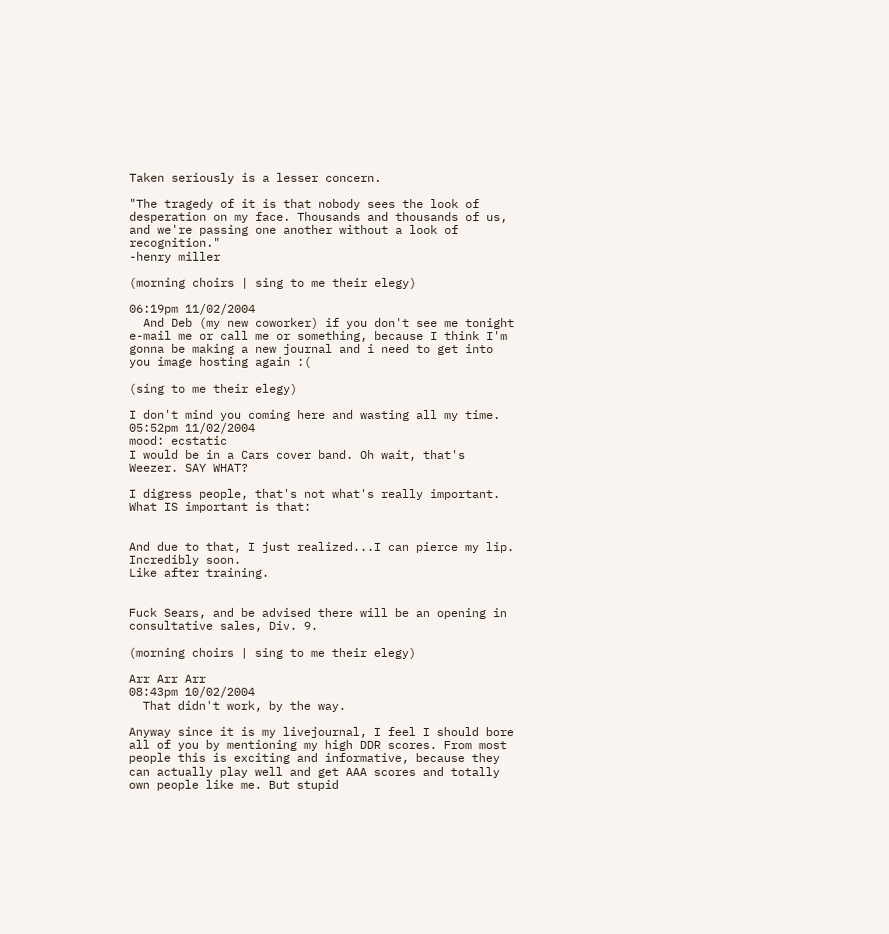Taken seriously is a lesser concern.

"The tragedy of it is that nobody sees the look of desperation on my face. Thousands and thousands of us, and we're passing one another without a look of recognition."
-henry miller

(morning choirs | sing to me their elegy)

06:19pm 11/02/2004
  And Deb (my new coworker) if you don't see me tonight e-mail me or call me or something, because I think I'm gonna be making a new journal and i need to get into you image hosting again :(

(sing to me their elegy)

I don't mind you coming here and wasting all my time.
05:52pm 11/02/2004
mood: ecstatic
I would be in a Cars cover band. Oh wait, that's Weezer. SAY WHAT?

I digress people, that's not what's really important. What IS important is that:


And due to that, I just realized...I can pierce my lip. Incredibly soon.
Like after training.


Fuck Sears, and be advised there will be an opening in consultative sales, Div. 9.

(morning choirs | sing to me their elegy)

Arr Arr Arr
08:43pm 10/02/2004
  That didn't work, by the way.

Anyway since it is my livejournal, I feel I should bore all of you by mentioning my high DDR scores. From most people this is exciting and informative, because they can actually play well and get AAA scores and totally own people like me. But stupid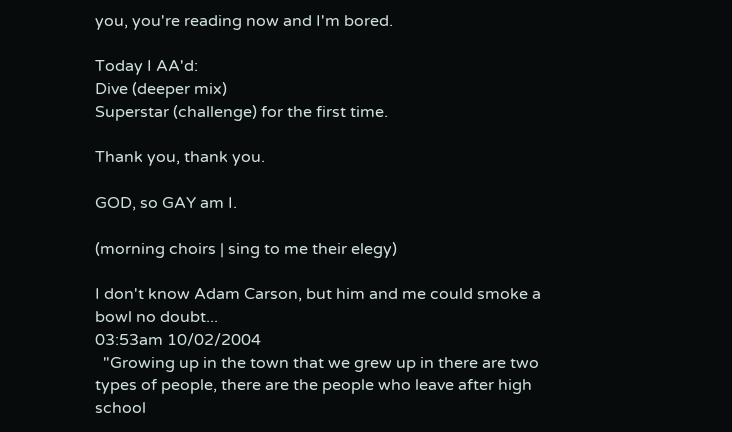you, you're reading now and I'm bored.

Today I AA'd:
Dive (deeper mix)
Superstar (challenge) for the first time.

Thank you, thank you.

GOD, so GAY am I.

(morning choirs | sing to me their elegy)

I don't know Adam Carson, but him and me could smoke a bowl no doubt...
03:53am 10/02/2004
  "Growing up in the town that we grew up in there are two types of people, there are the people who leave after high school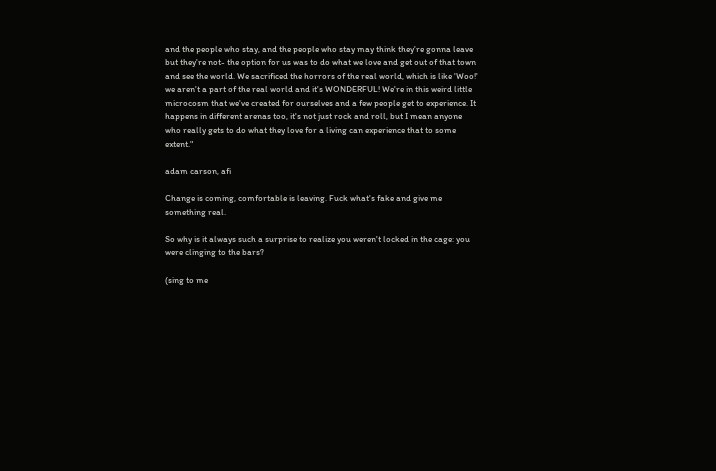and the people who stay, and the people who stay may think they're gonna leave but they're not- the option for us was to do what we love and get out of that town and see the world. We sacrificed the horrors of the real world, which is like 'Woo!' we aren't a part of the real world and it's WONDERFUL! We're in this weird little microcosm that we've created for ourselves and a few people get to experience. It happens in different arenas too, it's not just rock and roll, but I mean anyone who really gets to do what they love for a living can experience that to some extent."

adam carson, afi

Change is coming, comfortable is leaving. Fuck what's fake and give me something real.

So why is it always such a surprise to realize you weren't locked in the cage: you were clinging to the bars?

(sing to me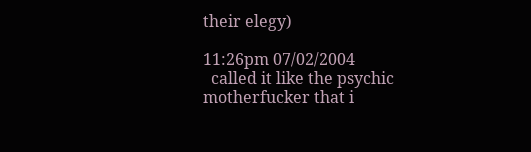their elegy)

11:26pm 07/02/2004
  called it like the psychic motherfucker that i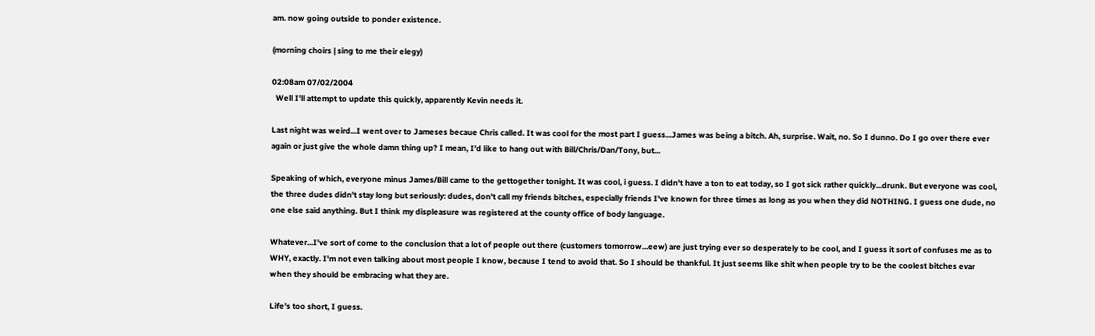am. now going outside to ponder existence.

(morning choirs | sing to me their elegy)

02:08am 07/02/2004
  Well I'll attempt to update this quickly, apparently Kevin needs it.

Last night was weird...I went over to Jameses becaue Chris called. It was cool for the most part I guess...James was being a bitch. Ah, surprise. Wait, no. So I dunno. Do I go over there ever again or just give the whole damn thing up? I mean, I'd like to hang out with Bill/Chris/Dan/Tony, but...

Speaking of which, everyone minus James/Bill came to the gettogether tonight. It was cool, i guess. I didn't have a ton to eat today, so I got sick rather quickly...drunk. But everyone was cool, the three dudes didn't stay long but seriously: dudes, don't call my friends bitches, especially friends I've known for three times as long as you when they did NOTHING. I guess one dude, no one else said anything. But I think my displeasure was registered at the county office of body language.

Whatever...I've sort of come to the conclusion that a lot of people out there (customers tomorrow...eew) are just trying ever so desperately to be cool, and I guess it sort of confuses me as to WHY, exactly. I'm not even talking about most people I know, because I tend to avoid that. So I should be thankful. It just seems like shit when people try to be the coolest bitches evar when they should be embracing what they are.

Life's too short, I guess.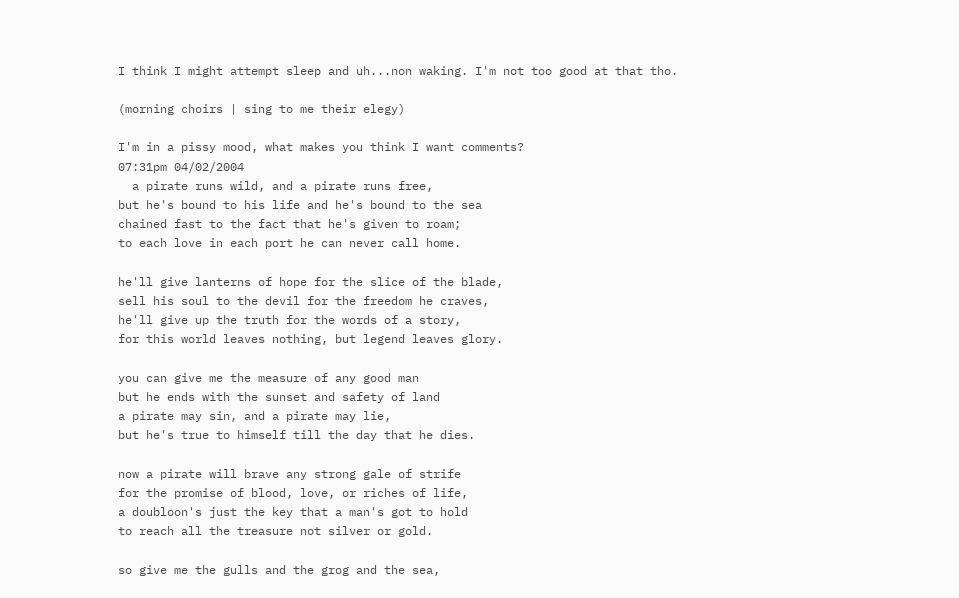I think I might attempt sleep and uh...non waking. I'm not too good at that tho.

(morning choirs | sing to me their elegy)

I'm in a pissy mood, what makes you think I want comments?
07:31pm 04/02/2004
  a pirate runs wild, and a pirate runs free,
but he's bound to his life and he's bound to the sea
chained fast to the fact that he's given to roam;
to each love in each port he can never call home.

he'll give lanterns of hope for the slice of the blade,
sell his soul to the devil for the freedom he craves,
he'll give up the truth for the words of a story,
for this world leaves nothing, but legend leaves glory.

you can give me the measure of any good man
but he ends with the sunset and safety of land
a pirate may sin, and a pirate may lie,
but he's true to himself till the day that he dies.

now a pirate will brave any strong gale of strife
for the promise of blood, love, or riches of life,
a doubloon's just the key that a man's got to hold
to reach all the treasure not silver or gold.

so give me the gulls and the grog and the sea,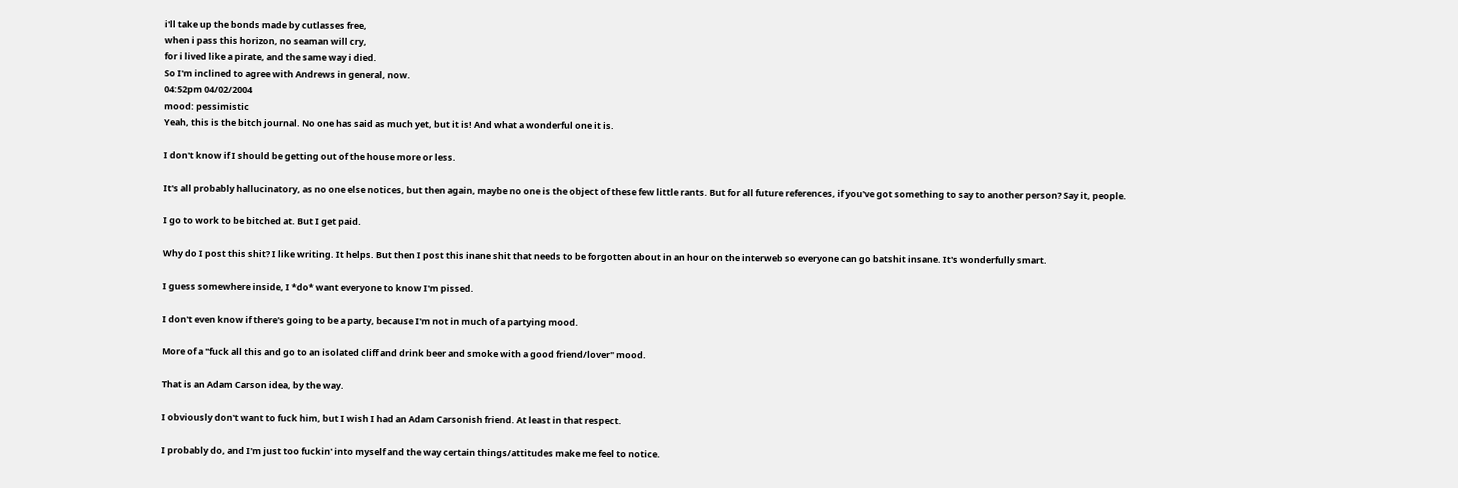i'll take up the bonds made by cutlasses free,
when i pass this horizon, no seaman will cry,
for i lived like a pirate, and the same way i died.
So I'm inclined to agree with Andrews in general, now.
04:52pm 04/02/2004
mood: pessimistic
Yeah, this is the bitch journal. No one has said as much yet, but it is! And what a wonderful one it is.

I don't know if I should be getting out of the house more or less.

It's all probably hallucinatory, as no one else notices, but then again, maybe no one is the object of these few little rants. But for all future references, if you've got something to say to another person? Say it, people.

I go to work to be bitched at. But I get paid.

Why do I post this shit? I like writing. It helps. But then I post this inane shit that needs to be forgotten about in an hour on the interweb so everyone can go batshit insane. It's wonderfully smart.

I guess somewhere inside, I *do* want everyone to know I'm pissed.

I don't even know if there's going to be a party, because I'm not in much of a partying mood.

More of a "fuck all this and go to an isolated cliff and drink beer and smoke with a good friend/lover" mood.

That is an Adam Carson idea, by the way.

I obviously don't want to fuck him, but I wish I had an Adam Carsonish friend. At least in that respect.

I probably do, and I'm just too fuckin' into myself and the way certain things/attitudes make me feel to notice.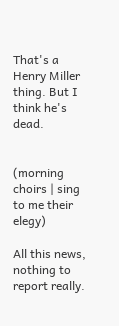That's a Henry Miller thing. But I think he's dead.


(morning choirs | sing to me their elegy)

All this news, nothing to report really.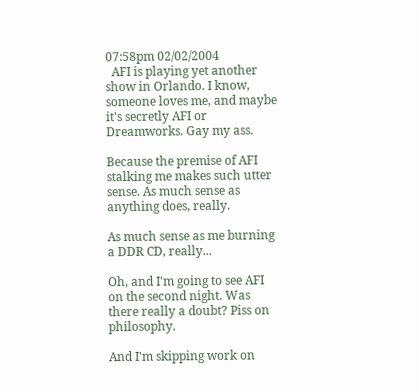07:58pm 02/02/2004
  AFI is playing yet another show in Orlando. I know, someone loves me, and maybe it's secretly AFI or Dreamworks. Gay my ass.

Because the premise of AFI stalking me makes such utter sense. As much sense as anything does, really.

As much sense as me burning a DDR CD, really...

Oh, and I'm going to see AFI on the second night. Was there really a doubt? Piss on philosophy.

And I'm skipping work on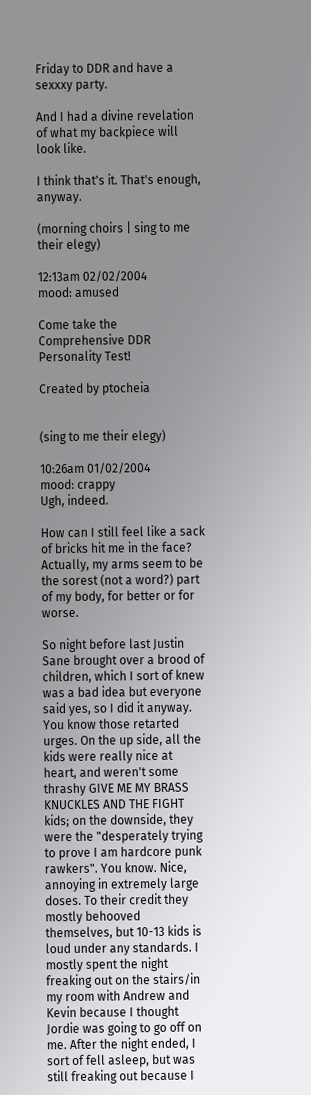Friday to DDR and have a sexxxy party.

And I had a divine revelation of what my backpiece will look like.

I think that's it. That's enough, anyway.

(morning choirs | sing to me their elegy)

12:13am 02/02/2004
mood: amused

Come take the Comprehensive DDR Personality Test!

Created by ptocheia


(sing to me their elegy)

10:26am 01/02/2004
mood: crappy
Ugh, indeed.

How can I still feel like a sack of bricks hit me in the face? Actually, my arms seem to be the sorest (not a word?) part of my body, for better or for worse.

So night before last Justin Sane brought over a brood of children, which I sort of knew was a bad idea but everyone said yes, so I did it anyway. You know those retarted urges. On the up side, all the kids were really nice at heart, and weren't some thrashy GIVE ME MY BRASS KNUCKLES AND THE FIGHT kids; on the downside, they were the "desperately trying to prove I am hardcore punk rawkers". You know. Nice, annoying in extremely large doses. To their credit they mostly behooved themselves, but 10-13 kids is loud under any standards. I mostly spent the night freaking out on the stairs/in my room with Andrew and Kevin because I thought Jordie was going to go off on me. After the night ended, I sort of fell asleep, but was still freaking out because I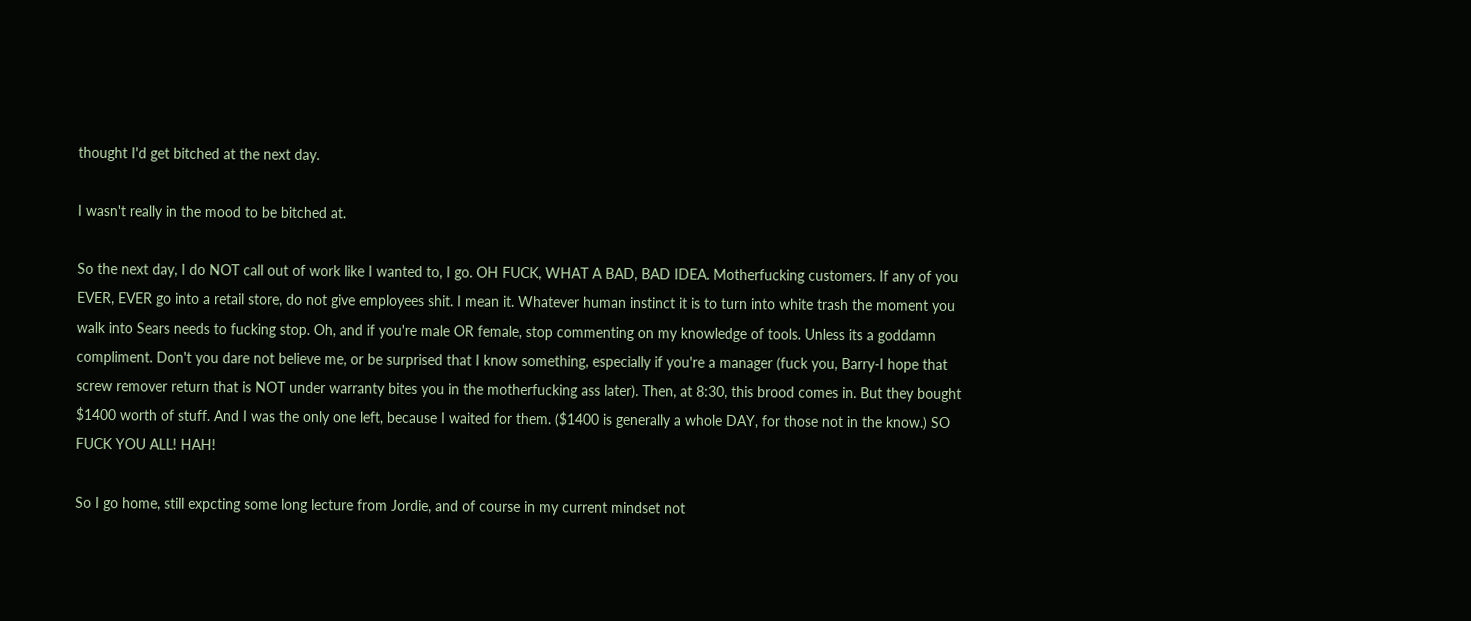thought I'd get bitched at the next day.

I wasn't really in the mood to be bitched at.

So the next day, I do NOT call out of work like I wanted to, I go. OH FUCK, WHAT A BAD, BAD IDEA. Motherfucking customers. If any of you EVER, EVER go into a retail store, do not give employees shit. I mean it. Whatever human instinct it is to turn into white trash the moment you walk into Sears needs to fucking stop. Oh, and if you're male OR female, stop commenting on my knowledge of tools. Unless its a goddamn compliment. Don't you dare not believe me, or be surprised that I know something, especially if you're a manager (fuck you, Barry-I hope that screw remover return that is NOT under warranty bites you in the motherfucking ass later). Then, at 8:30, this brood comes in. But they bought $1400 worth of stuff. And I was the only one left, because I waited for them. ($1400 is generally a whole DAY, for those not in the know.) SO FUCK YOU ALL! HAH!

So I go home, still expcting some long lecture from Jordie, and of course in my current mindset not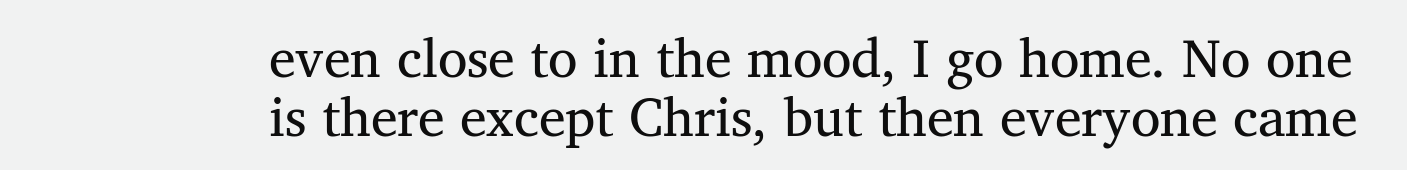even close to in the mood, I go home. No one is there except Chris, but then everyone came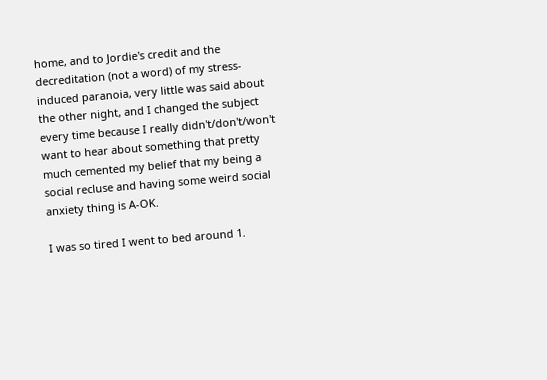home, and to Jordie's credit and the decreditation (not a word) of my stress-induced paranoia, very little was said about the other night, and I changed the subject every time because I really didn't/don't/won't want to hear about something that pretty much cemented my belief that my being a social recluse and having some weird social anxiety thing is A-OK.

I was so tired I went to bed around 1.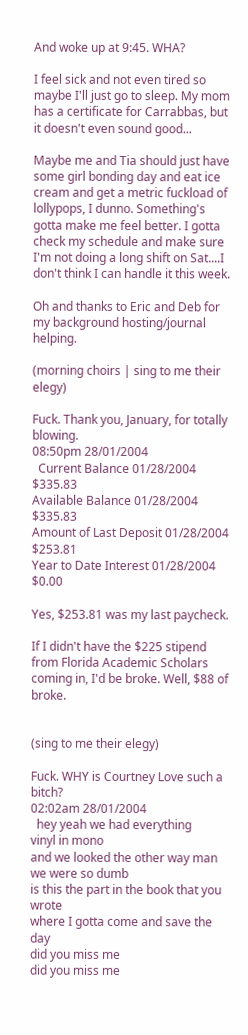And woke up at 9:45. WHA?

I feel sick and not even tired so maybe I'll just go to sleep. My mom has a certificate for Carrabbas, but it doesn't even sound good...

Maybe me and Tia should just have some girl bonding day and eat ice cream and get a metric fuckload of lollypops, I dunno. Something's gotta make me feel better. I gotta check my schedule and make sure I'm not doing a long shift on Sat....I don't think I can handle it this week.

Oh and thanks to Eric and Deb for my background hosting/journal helping.

(morning choirs | sing to me their elegy)

Fuck. Thank you, January, for totally blowing.
08:50pm 28/01/2004
  Current Balance 01/28/2004 $335.83
Available Balance 01/28/2004 $335.83
Amount of Last Deposit 01/28/2004 $253.81
Year to Date Interest 01/28/2004 $0.00

Yes, $253.81 was my last paycheck.

If I didn't have the $225 stipend from Florida Academic Scholars coming in, I'd be broke. Well, $88 of broke.


(sing to me their elegy)

Fuck. WHY is Courtney Love such a bitch?
02:02am 28/01/2004
  hey yeah we had everything
vinyl in mono
and we looked the other way man
we were so dumb
is this the part in the book that you wrote
where I gotta come and save the day
did you miss me
did you miss me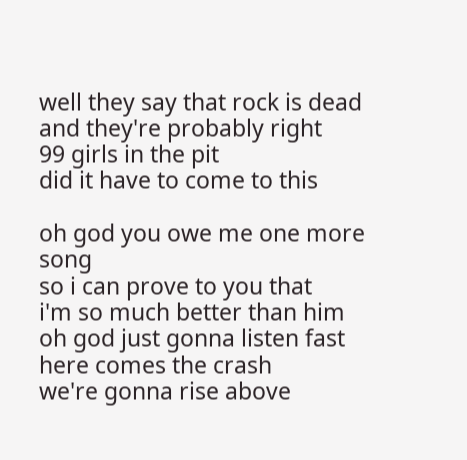well they say that rock is dead
and they're probably right
99 girls in the pit
did it have to come to this

oh god you owe me one more song
so i can prove to you that
i'm so much better than him
oh god just gonna listen fast
here comes the crash
we're gonna rise above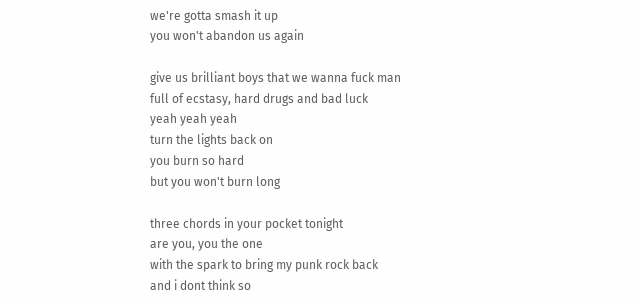we're gotta smash it up
you won't abandon us again

give us brilliant boys that we wanna fuck man
full of ecstasy, hard drugs and bad luck
yeah yeah yeah
turn the lights back on
you burn so hard
but you won't burn long

three chords in your pocket tonight
are you, you the one
with the spark to bring my punk rock back
and i dont think so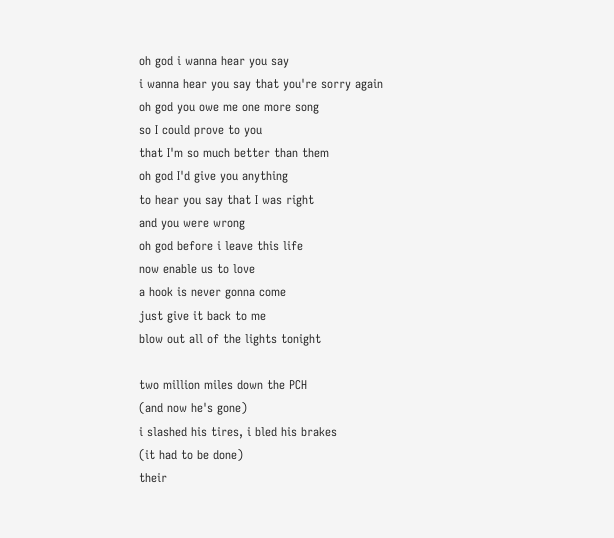oh god i wanna hear you say
i wanna hear you say that you're sorry again
oh god you owe me one more song
so I could prove to you
that I'm so much better than them
oh god I'd give you anything
to hear you say that I was right
and you were wrong
oh god before i leave this life
now enable us to love
a hook is never gonna come
just give it back to me
blow out all of the lights tonight

two million miles down the PCH
(and now he's gone)
i slashed his tires, i bled his brakes
(it had to be done)
their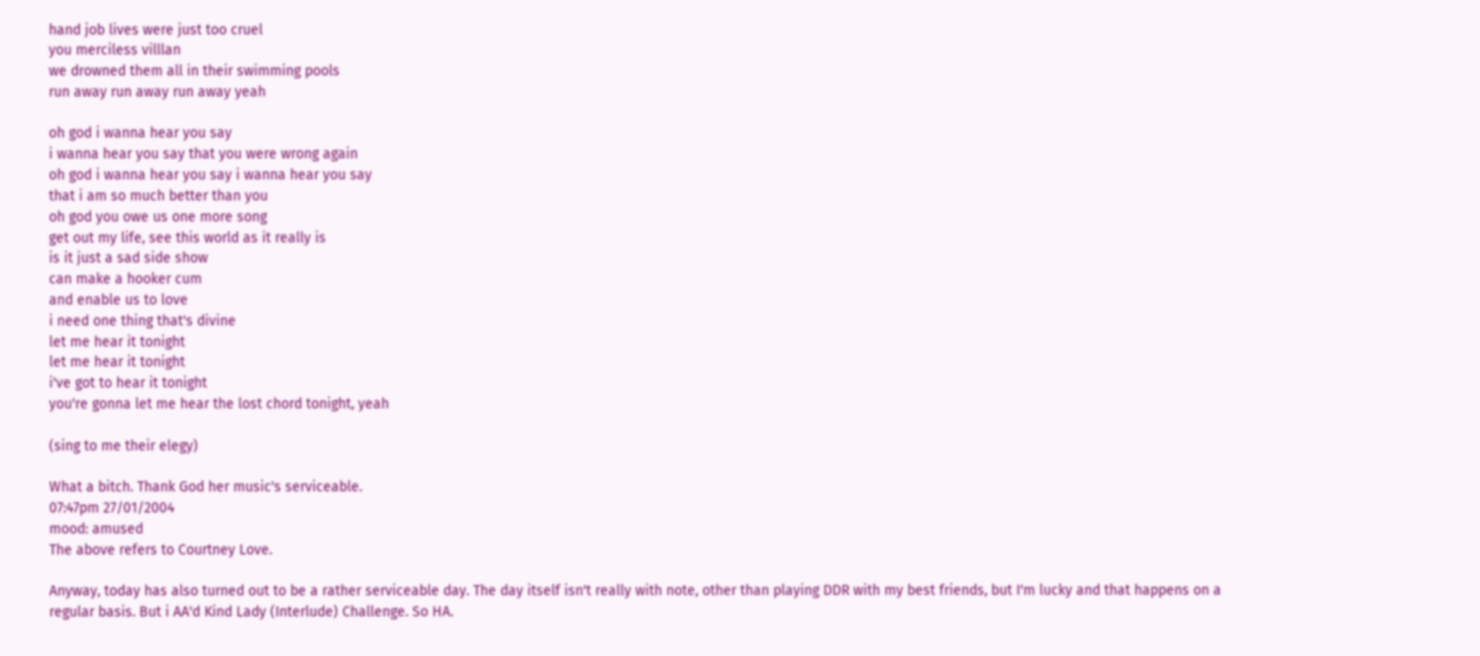hand job lives were just too cruel
you merciless villlan
we drowned them all in their swimming pools
run away run away run away yeah

oh god i wanna hear you say
i wanna hear you say that you were wrong again
oh god i wanna hear you say i wanna hear you say
that i am so much better than you
oh god you owe us one more song
get out my life, see this world as it really is
is it just a sad side show
can make a hooker cum
and enable us to love
i need one thing that's divine
let me hear it tonight
let me hear it tonight
i've got to hear it tonight
you're gonna let me hear the lost chord tonight, yeah

(sing to me their elegy)

What a bitch. Thank God her music's serviceable.
07:47pm 27/01/2004
mood: amused
The above refers to Courtney Love.

Anyway, today has also turned out to be a rather serviceable day. The day itself isn't really with note, other than playing DDR with my best friends, but I'm lucky and that happens on a regular basis. But i AA'd Kind Lady (Interlude) Challenge. So HA.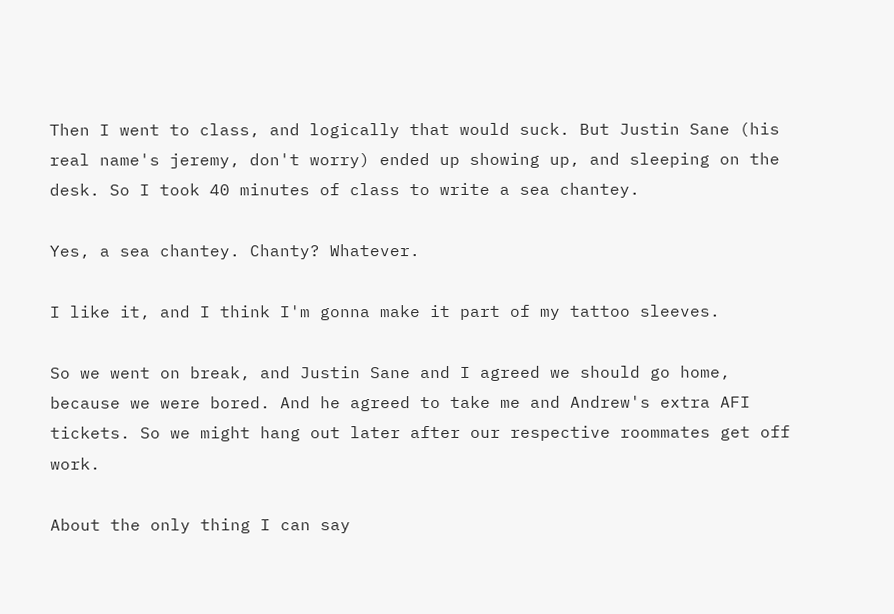Then I went to class, and logically that would suck. But Justin Sane (his real name's jeremy, don't worry) ended up showing up, and sleeping on the desk. So I took 40 minutes of class to write a sea chantey.

Yes, a sea chantey. Chanty? Whatever.

I like it, and I think I'm gonna make it part of my tattoo sleeves.

So we went on break, and Justin Sane and I agreed we should go home, because we were bored. And he agreed to take me and Andrew's extra AFI tickets. So we might hang out later after our respective roommates get off work.

About the only thing I can say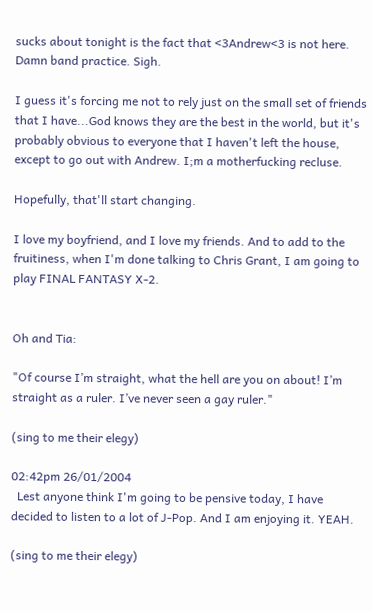sucks about tonight is the fact that <3Andrew<3 is not here. Damn band practice. Sigh.

I guess it's forcing me not to rely just on the small set of friends that I have...God knows they are the best in the world, but it's probably obvious to everyone that I haven't left the house, except to go out with Andrew. I;m a motherfucking recluse.

Hopefully, that'll start changing.

I love my boyfriend, and I love my friends. And to add to the fruitiness, when I'm done talking to Chris Grant, I am going to play FINAL FANTASY X-2.


Oh and Tia:

"Of course I’m straight, what the hell are you on about! I’m straight as a ruler. I’ve never seen a gay ruler."

(sing to me their elegy)

02:42pm 26/01/2004
  Lest anyone think I'm going to be pensive today, I have decided to listen to a lot of J-Pop. And I am enjoying it. YEAH.

(sing to me their elegy)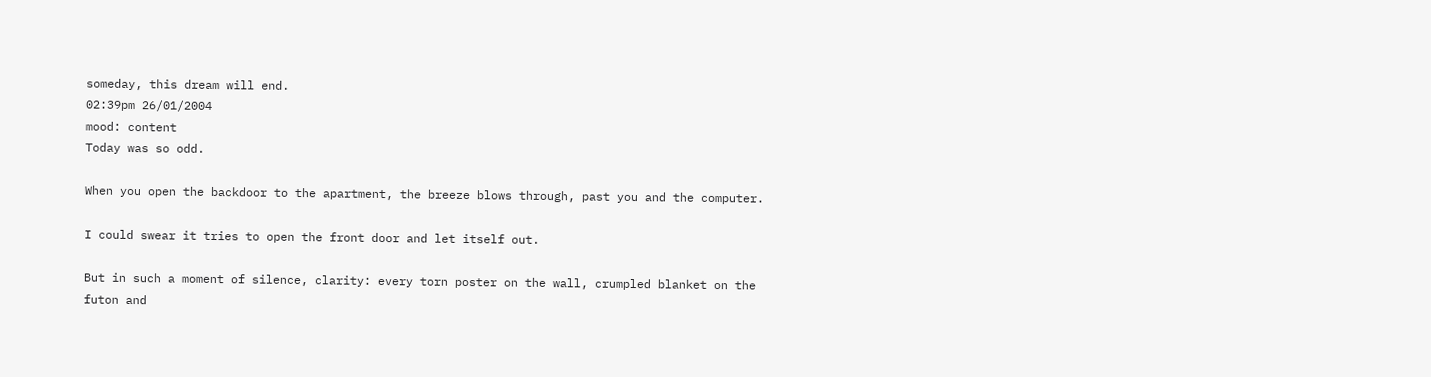someday, this dream will end.
02:39pm 26/01/2004
mood: content
Today was so odd.

When you open the backdoor to the apartment, the breeze blows through, past you and the computer.

I could swear it tries to open the front door and let itself out.

But in such a moment of silence, clarity: every torn poster on the wall, crumpled blanket on the futon and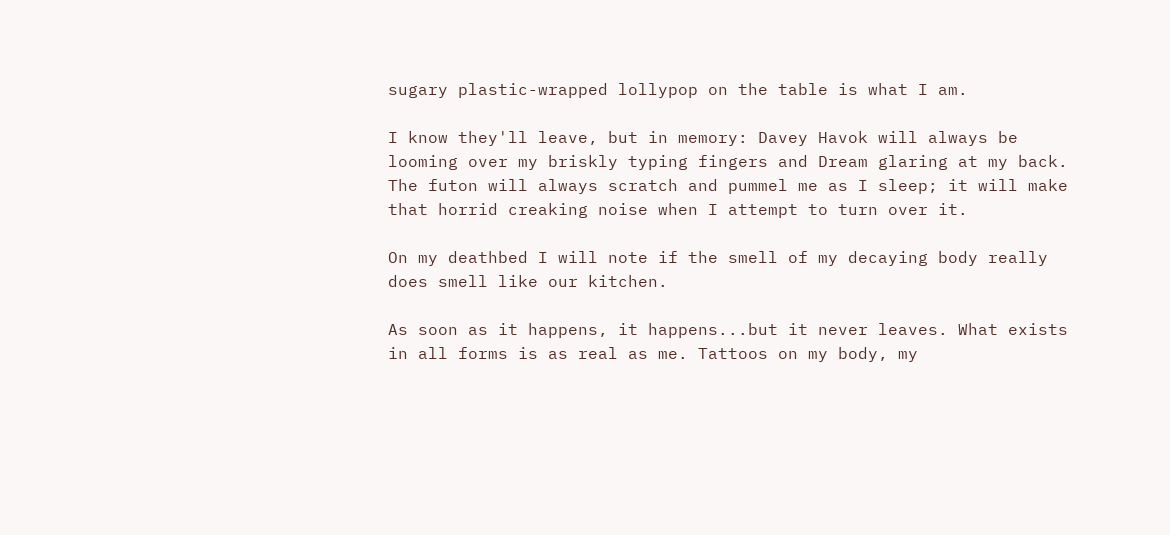sugary plastic-wrapped lollypop on the table is what I am.

I know they'll leave, but in memory: Davey Havok will always be looming over my briskly typing fingers and Dream glaring at my back. The futon will always scratch and pummel me as I sleep; it will make that horrid creaking noise when I attempt to turn over it.

On my deathbed I will note if the smell of my decaying body really does smell like our kitchen.

As soon as it happens, it happens...but it never leaves. What exists in all forms is as real as me. Tattoos on my body, my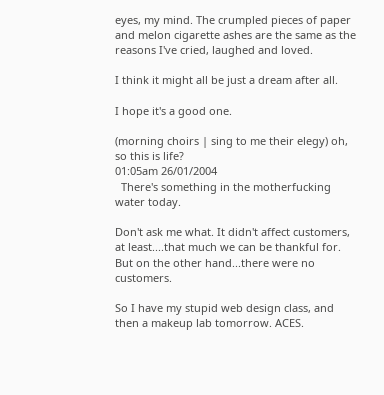eyes, my mind. The crumpled pieces of paper and melon cigarette ashes are the same as the reasons I've cried, laughed and loved.

I think it might all be just a dream after all.

I hope it's a good one.

(morning choirs | sing to me their elegy) oh, so this is life?
01:05am 26/01/2004
  There's something in the motherfucking water today.

Don't ask me what. It didn't affect customers, at least....that much we can be thankful for. But on the other hand...there were no customers.

So I have my stupid web design class, and then a makeup lab tomorrow. ACES.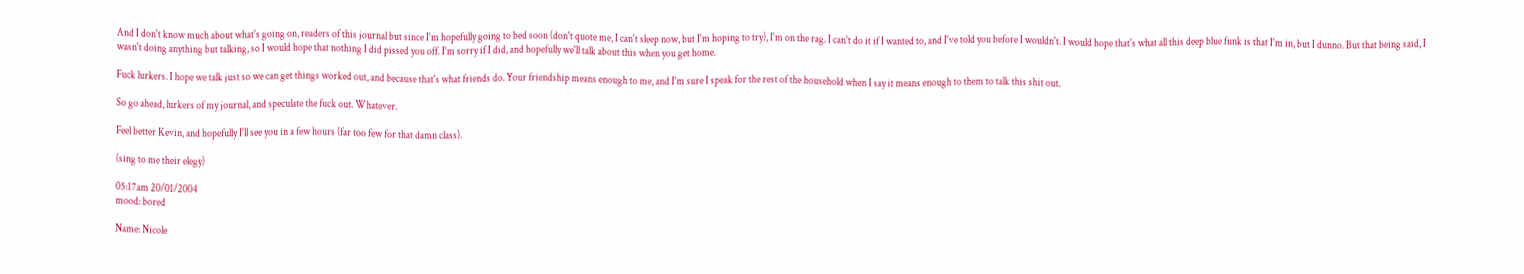And I don't know much about what's going on, readers of this journal but since I'm hopefully going to bed soon (don't quote me, I can't sleep now, but I'm hoping to try), I'm on the rag. I can't do it if I wanted to, and I've told you before I wouldn't. I would hope that's what all this deep blue funk is that I'm in, but I dunno. But that being said, I wasn't doing anything but talking, so I would hope that nothing I did pissed you off. I'm sorry if I did, and hopefully we'll talk about this when you get home.

Fuck lurkers. I hope we talk just so we can get things worked out, and because that's what friends do. Your friendship means enough to me, and I'm sure I speak for the rest of the household when I say it means enough to them to talk this shit out.

So go ahead, lurkers of my journal, and speculate the fuck out. Whatever.

Feel better Kevin, and hopefully I'll see you in a few hours (far too few for that damn class).

(sing to me their elegy)

05:17am 20/01/2004
mood: bored

Name: Nicole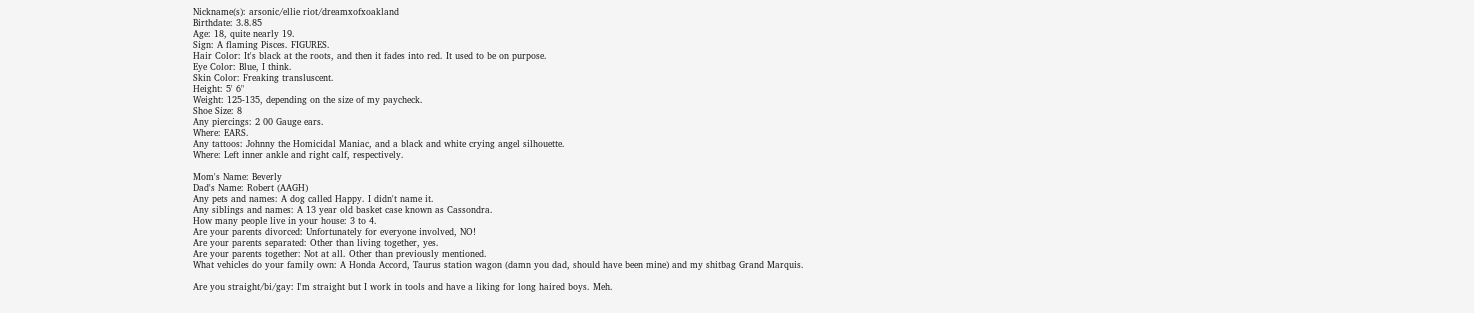Nickname(s): arsonic/ellie riot/dreamxofxoakland
Birthdate: 3.8.85
Age: 18, quite nearly 19.
Sign: A flaming Pisces. FIGURES.
Hair Color: It's black at the roots, and then it fades into red. It used to be on purpose.
Eye Color: Blue, I think.
Skin Color: Freaking transluscent.
Height: 5' 6"
Weight: 125-135, depending on the size of my paycheck.
Shoe Size: 8
Any piercings: 2 00 Gauge ears.
Where: EARS.
Any tattoos: Johnny the Homicidal Maniac, and a black and white crying angel silhouette.
Where: Left inner ankle and right calf, respectively.

Mom's Name: Beverly
Dad's Name: Robert (AAGH)
Any pets and names: A dog called Happy. I didn't name it.
Any siblings and names: A 13 year old basket case known as Cassondra.
How many people live in your house: 3 to 4.
Are your parents divorced: Unfortunately for everyone involved, NO!
Are your parents separated: Other than living together, yes.
Are your parents together: Not at all. Other than previously mentioned.
What vehicles do your family own: A Honda Accord, Taurus station wagon (damn you dad, should have been mine) and my shitbag Grand Marquis.

Are you straight/bi/gay: I'm straight but I work in tools and have a liking for long haired boys. Meh.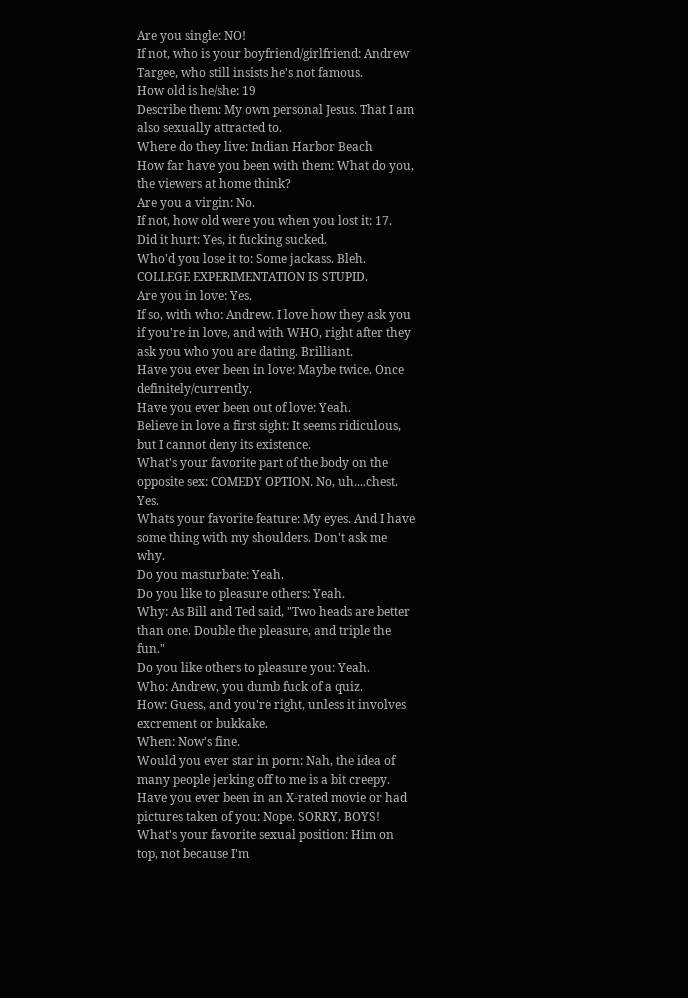Are you single: NO!
If not, who is your boyfriend/girlfriend: Andrew Targee, who still insists he's not famous.
How old is he/she: 19
Describe them: My own personal Jesus. That I am also sexually attracted to.
Where do they live: Indian Harbor Beach
How far have you been with them: What do you, the viewers at home think?
Are you a virgin: No.
If not, how old were you when you lost it: 17.
Did it hurt: Yes, it fucking sucked.
Who'd you lose it to: Some jackass. Bleh. COLLEGE EXPERIMENTATION IS STUPID.
Are you in love: Yes.
If so, with who: Andrew. I love how they ask you if you're in love, and with WHO, right after they ask you who you are dating. Brilliant.
Have you ever been in love: Maybe twice. Once definitely/currently.
Have you ever been out of love: Yeah.
Believe in love a first sight: It seems ridiculous, but I cannot deny its existence.
What's your favorite part of the body on the opposite sex: COMEDY OPTION. No, uh....chest. Yes.
Whats your favorite feature: My eyes. And I have some thing with my shoulders. Don't ask me why.
Do you masturbate: Yeah.
Do you like to pleasure others: Yeah.
Why: As Bill and Ted said, "Two heads are better than one. Double the pleasure, and triple the fun."
Do you like others to pleasure you: Yeah.
Who: Andrew, you dumb fuck of a quiz.
How: Guess, and you're right, unless it involves excrement or bukkake.
When: Now's fine.
Would you ever star in porn: Nah, the idea of many people jerking off to me is a bit creepy.
Have you ever been in an X-rated movie or had pictures taken of you: Nope. SORRY, BOYS!
What's your favorite sexual position: Him on top, not because I'm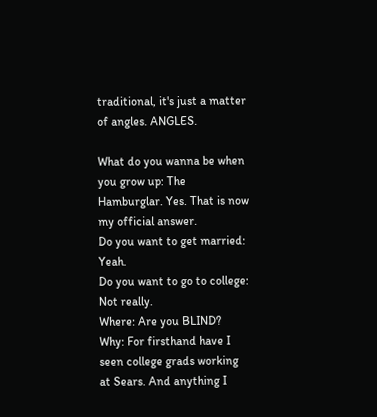traditional, it's just a matter of angles. ANGLES.

What do you wanna be when you grow up: The Hamburglar. Yes. That is now my official answer.
Do you want to get married: Yeah.
Do you want to go to college: Not really.
Where: Are you BLIND?
Why: For firsthand have I seen college grads working at Sears. And anything I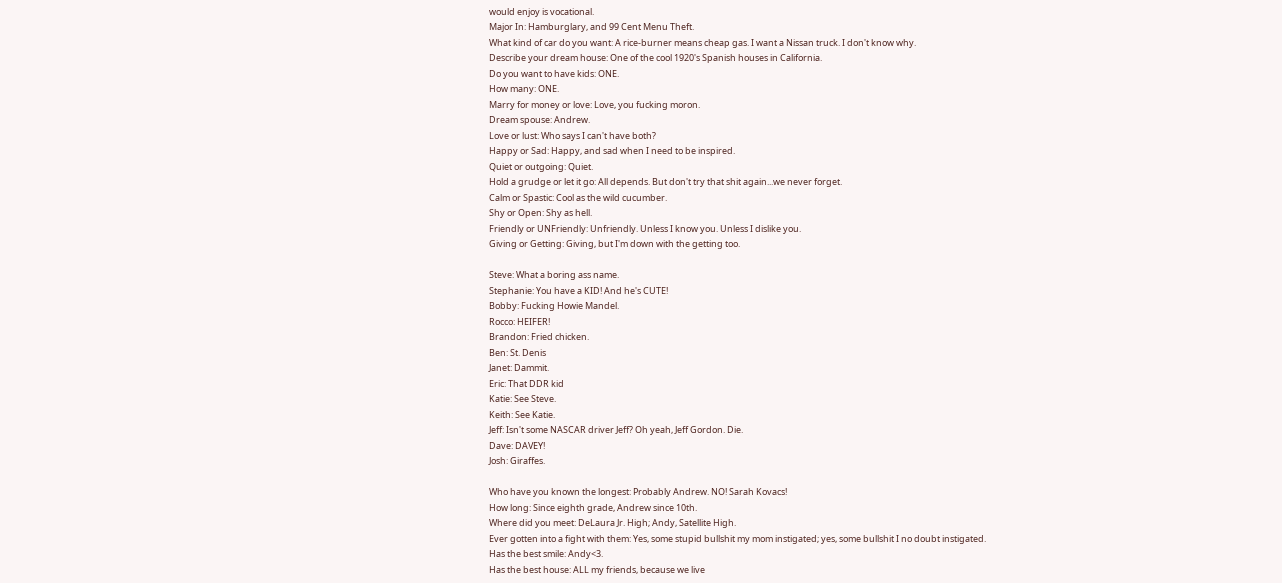would enjoy is vocational.
Major In: Hamburglary, and 99 Cent Menu Theft.
What kind of car do you want: A rice-burner means cheap gas. I want a Nissan truck. I don't know why.
Describe your dream house: One of the cool 1920's Spanish houses in California.
Do you want to have kids: ONE.
How many: ONE.
Marry for money or love: Love, you fucking moron.
Dream spouse: Andrew.
Love or lust: Who says I can't have both?
Happy or Sad: Happy, and sad when I need to be inspired.
Quiet or outgoing: Quiet.
Hold a grudge or let it go: All depends. But don't try that shit again...we never forget.
Calm or Spastic: Cool as the wild cucumber.
Shy or Open: Shy as hell.
Friendly or UNFriendly: Unfriendly. Unless I know you. Unless I dislike you.
Giving or Getting: Giving, but I'm down with the getting too.

Steve: What a boring ass name.
Stephanie: You have a KID! And he's CUTE!
Bobby: Fucking Howie Mandel.
Rocco: HEIFER!
Brandon: Fried chicken.
Ben: St. Denis
Janet: Dammit.
Eric: That DDR kid
Katie: See Steve.
Keith: See Katie.
Jeff: Isn't some NASCAR driver Jeff? Oh yeah, Jeff Gordon. Die.
Dave: DAVEY!
Josh: Giraffes.

Who have you known the longest: Probably Andrew. NO! Sarah Kovacs!
How long: Since eighth grade, Andrew since 10th.
Where did you meet: DeLaura Jr. High; Andy, Satellite High.
Ever gotten into a fight with them: Yes, some stupid bullshit my mom instigated; yes, some bullshit I no doubt instigated.
Has the best smile: Andy<3.
Has the best house: ALL my friends, because we live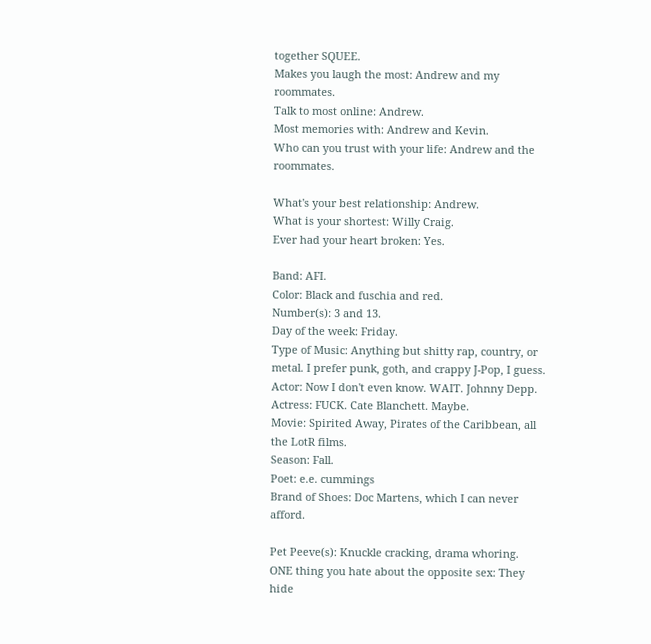together SQUEE.
Makes you laugh the most: Andrew and my roommates.
Talk to most online: Andrew.
Most memories with: Andrew and Kevin.
Who can you trust with your life: Andrew and the roommates.

What's your best relationship: Andrew.
What is your shortest: Willy Craig.
Ever had your heart broken: Yes.

Band: AFI.
Color: Black and fuschia and red.
Number(s): 3 and 13.
Day of the week: Friday.
Type of Music: Anything but shitty rap, country, or metal. I prefer punk, goth, and crappy J-Pop, I guess.
Actor: Now I don't even know. WAIT. Johnny Depp.
Actress: FUCK. Cate Blanchett. Maybe.
Movie: Spirited Away, Pirates of the Caribbean, all the LotR films.
Season: Fall.
Poet: e.e. cummings
Brand of Shoes: Doc Martens, which I can never afford.

Pet Peeve(s): Knuckle cracking, drama whoring.
ONE thing you hate about the opposite sex: They hide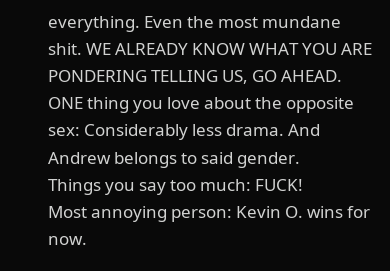everything. Even the most mundane shit. WE ALREADY KNOW WHAT YOU ARE PONDERING TELLING US, GO AHEAD.
ONE thing you love about the opposite sex: Considerably less drama. And Andrew belongs to said gender.
Things you say too much: FUCK!
Most annoying person: Kevin O. wins for now.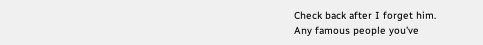Check back after I forget him.
Any famous people you've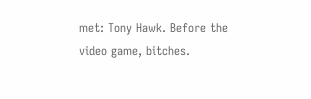met: Tony Hawk. Before the video game, bitches.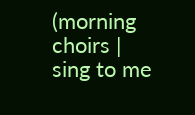(morning choirs | sing to me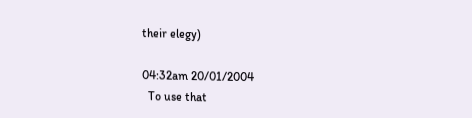their elegy)

04:32am 20/01/2004
  To use that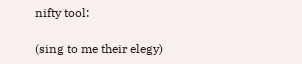nifty tool:

(sing to me their elegy)